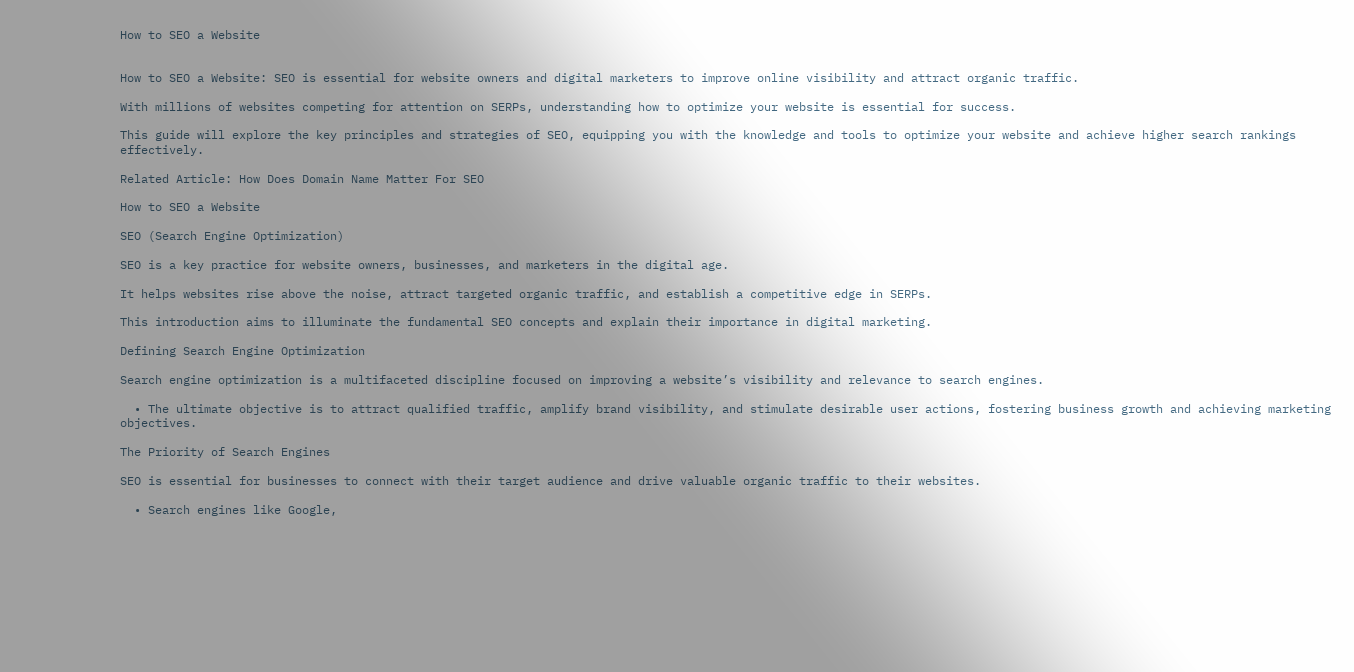How to SEO a Website


How to SEO a Website: SEO is essential for website owners and digital marketers to improve online visibility and attract organic traffic.

With millions of websites competing for attention on SERPs, understanding how to optimize your website is essential for success.

This guide will explore the key principles and strategies of SEO, equipping you with the knowledge and tools to optimize your website and achieve higher search rankings effectively.

Related Article: How Does Domain Name Matter For SEO

How to SEO a Website

SEO (Search Engine Optimization)

SEO is a key practice for website owners, businesses, and marketers in the digital age.

It helps websites rise above the noise, attract targeted organic traffic, and establish a competitive edge in SERPs.

This introduction aims to illuminate the fundamental SEO concepts and explain their importance in digital marketing.

Defining Search Engine Optimization

Search engine optimization is a multifaceted discipline focused on improving a website’s visibility and relevance to search engines.

  • The ultimate objective is to attract qualified traffic, amplify brand visibility, and stimulate desirable user actions, fostering business growth and achieving marketing objectives.

The Priority of Search Engines

SEO is essential for businesses to connect with their target audience and drive valuable organic traffic to their websites.

  • Search engines like Google,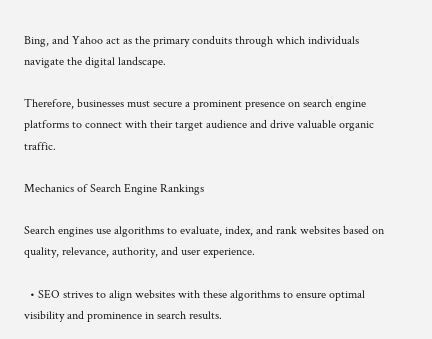Bing, and Yahoo act as the primary conduits through which individuals navigate the digital landscape.

Therefore, businesses must secure a prominent presence on search engine platforms to connect with their target audience and drive valuable organic traffic.

Mechanics of Search Engine Rankings

Search engines use algorithms to evaluate, index, and rank websites based on quality, relevance, authority, and user experience.

  • SEO strives to align websites with these algorithms to ensure optimal visibility and prominence in search results.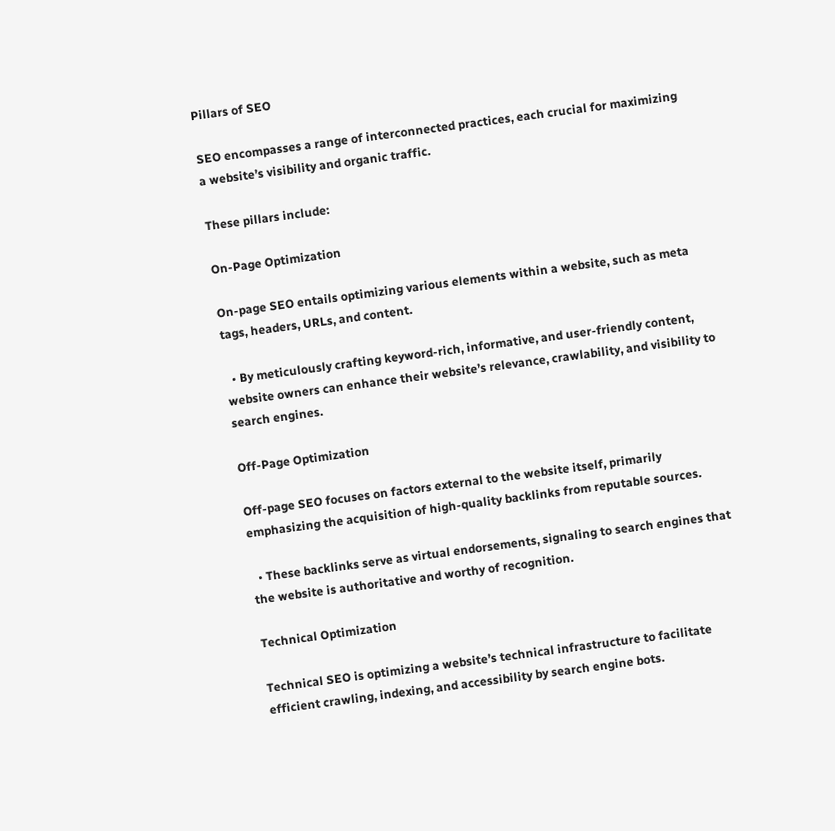Pillars of SEO

SEO encompasses a range of interconnected practices, each crucial for maximizing a website’s visibility and organic traffic.

These pillars include:

On-Page Optimization

On-page SEO entails optimizing various elements within a website, such as meta tags, headers, URLs, and content.

  • By meticulously crafting keyword-rich, informative, and user-friendly content, website owners can enhance their website’s relevance, crawlability, and visibility to search engines.

Off-Page Optimization

Off-page SEO focuses on factors external to the website itself, primarily emphasizing the acquisition of high-quality backlinks from reputable sources.

  • These backlinks serve as virtual endorsements, signaling to search engines that the website is authoritative and worthy of recognition.

Technical Optimization

Technical SEO is optimizing a website’s technical infrastructure to facilitate efficient crawling, indexing, and accessibility by search engine bots.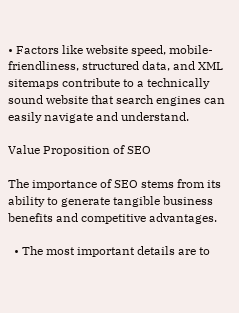• Factors like website speed, mobile-friendliness, structured data, and XML sitemaps contribute to a technically sound website that search engines can easily navigate and understand.

Value Proposition of SEO

The importance of SEO stems from its ability to generate tangible business benefits and competitive advantages.

  • The most important details are to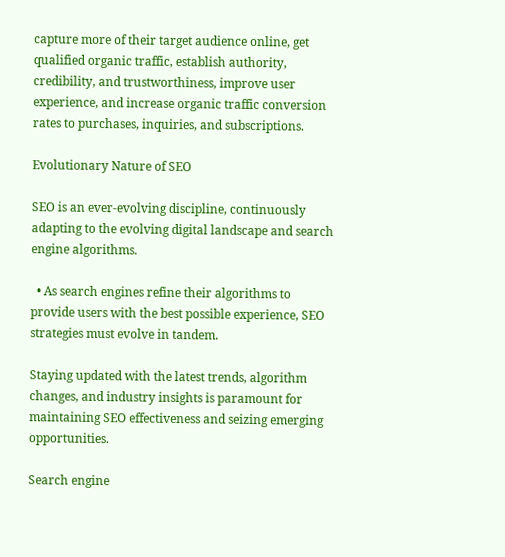capture more of their target audience online, get qualified organic traffic, establish authority, credibility, and trustworthiness, improve user experience, and increase organic traffic conversion rates to purchases, inquiries, and subscriptions.

Evolutionary Nature of SEO

SEO is an ever-evolving discipline, continuously adapting to the evolving digital landscape and search engine algorithms.

  • As search engines refine their algorithms to provide users with the best possible experience, SEO strategies must evolve in tandem.

Staying updated with the latest trends, algorithm changes, and industry insights is paramount for maintaining SEO effectiveness and seizing emerging opportunities.

Search engine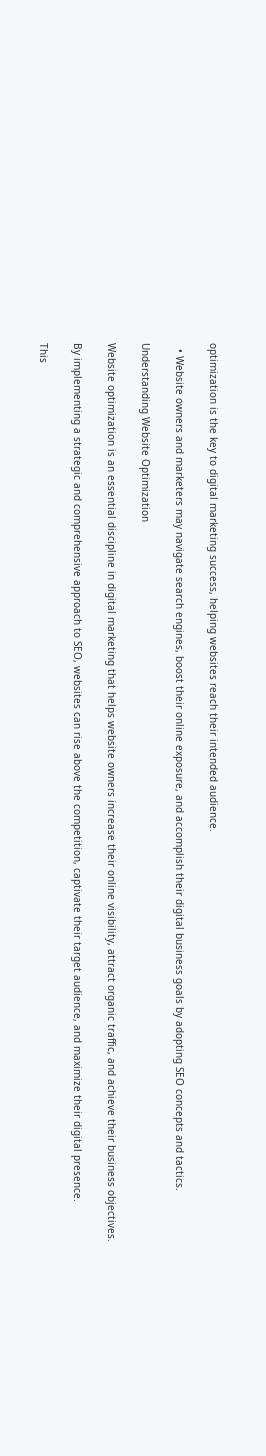optimization is the key to digital marketing success, helping websites reach their intended audience.

  • Website owners and marketers may navigate search engines, boost their online exposure, and accomplish their digital business goals by adopting SEO concepts and tactics.

Understanding Website Optimization

Website optimization is an essential discipline in digital marketing that helps website owners increase their online visibility, attract organic traffic, and achieve their business objectives.

By implementing a strategic and comprehensive approach to SEO, websites can rise above the competition, captivate their target audience, and maximize their digital presence.

This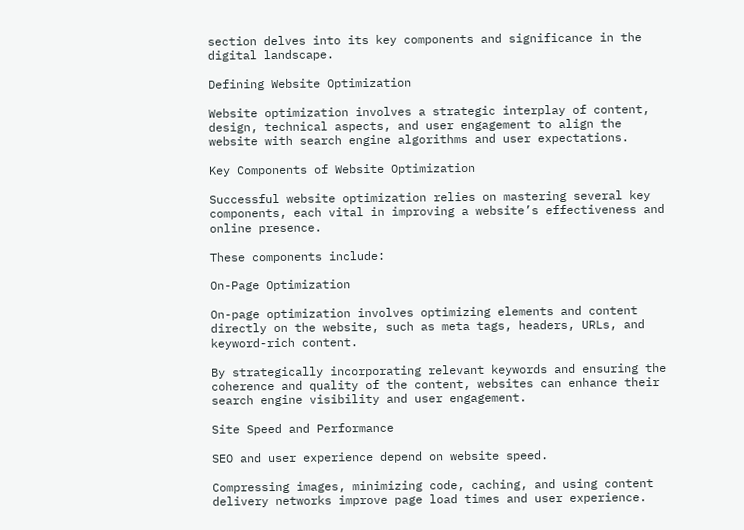section delves into its key components and significance in the digital landscape.

Defining Website Optimization

Website optimization involves a strategic interplay of content, design, technical aspects, and user engagement to align the website with search engine algorithms and user expectations.

Key Components of Website Optimization

Successful website optimization relies on mastering several key components, each vital in improving a website’s effectiveness and online presence.

These components include:

On-Page Optimization

On-page optimization involves optimizing elements and content directly on the website, such as meta tags, headers, URLs, and keyword-rich content.

By strategically incorporating relevant keywords and ensuring the coherence and quality of the content, websites can enhance their search engine visibility and user engagement.

Site Speed and Performance

SEO and user experience depend on website speed.

Compressing images, minimizing code, caching, and using content delivery networks improve page load times and user experience.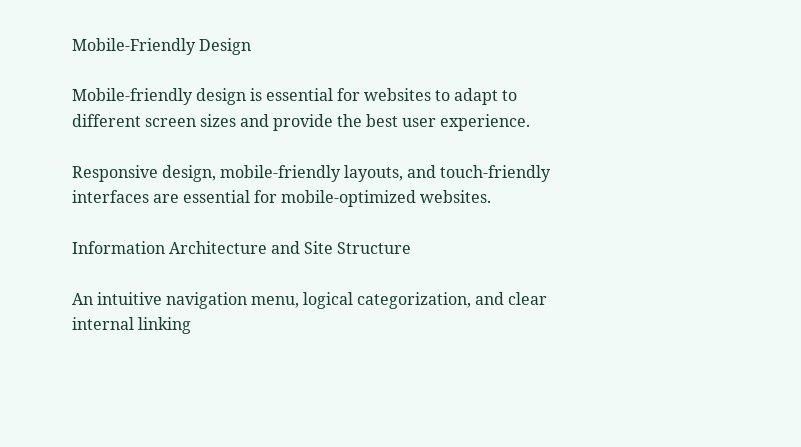Mobile-Friendly Design

Mobile-friendly design is essential for websites to adapt to different screen sizes and provide the best user experience.

Responsive design, mobile-friendly layouts, and touch-friendly interfaces are essential for mobile-optimized websites.

Information Architecture and Site Structure

An intuitive navigation menu, logical categorization, and clear internal linking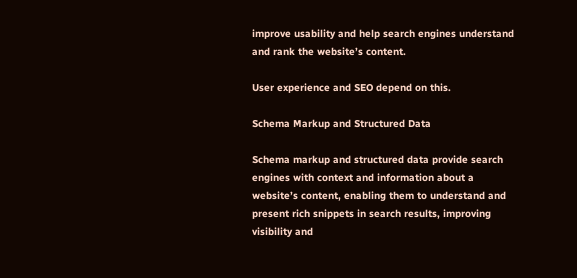improve usability and help search engines understand and rank the website’s content.

User experience and SEO depend on this.

Schema Markup and Structured Data

Schema markup and structured data provide search engines with context and information about a website’s content, enabling them to understand and present rich snippets in search results, improving visibility and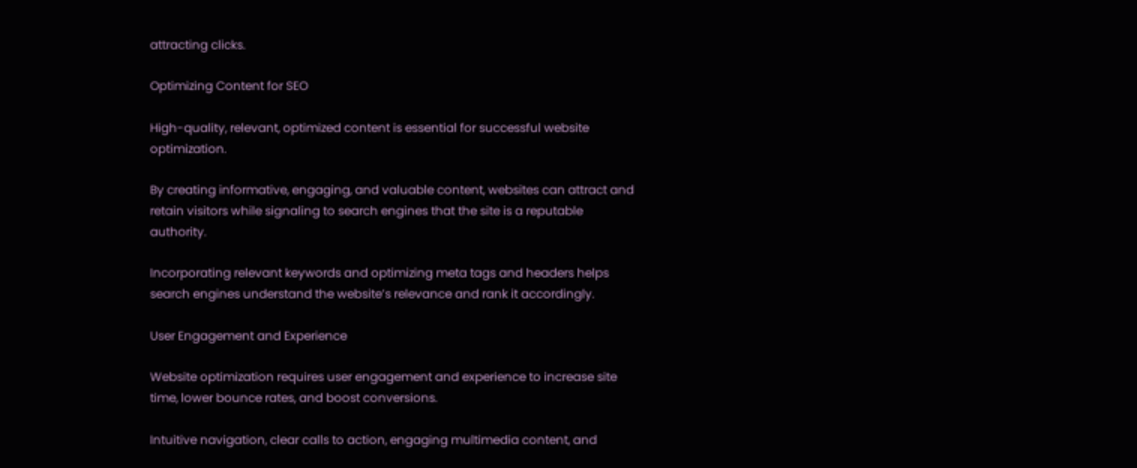attracting clicks.

Optimizing Content for SEO

High-quality, relevant, optimized content is essential for successful website optimization.

By creating informative, engaging, and valuable content, websites can attract and retain visitors while signaling to search engines that the site is a reputable authority.

Incorporating relevant keywords and optimizing meta tags and headers helps search engines understand the website’s relevance and rank it accordingly.

User Engagement and Experience

Website optimization requires user engagement and experience to increase site time, lower bounce rates, and boost conversions.

Intuitive navigation, clear calls to action, engaging multimedia content, and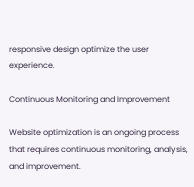responsive design optimize the user experience.

Continuous Monitoring and Improvement

Website optimization is an ongoing process that requires continuous monitoring, analysis, and improvement.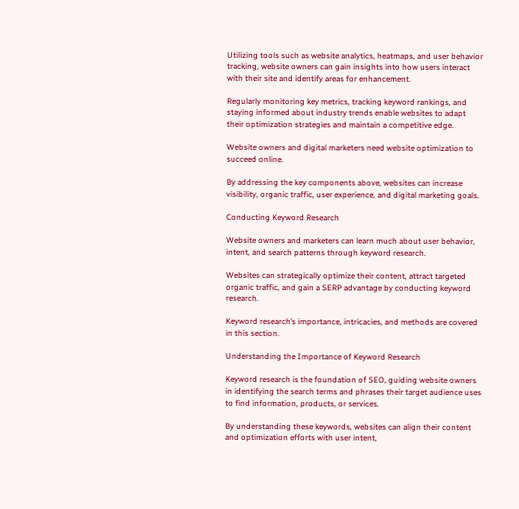Utilizing tools such as website analytics, heatmaps, and user behavior tracking, website owners can gain insights into how users interact with their site and identify areas for enhancement.

Regularly monitoring key metrics, tracking keyword rankings, and staying informed about industry trends enable websites to adapt their optimization strategies and maintain a competitive edge.

Website owners and digital marketers need website optimization to succeed online.

By addressing the key components above, websites can increase visibility, organic traffic, user experience, and digital marketing goals.

Conducting Keyword Research

Website owners and marketers can learn much about user behavior, intent, and search patterns through keyword research.

Websites can strategically optimize their content, attract targeted organic traffic, and gain a SERP advantage by conducting keyword research.

Keyword research’s importance, intricacies, and methods are covered in this section.

Understanding the Importance of Keyword Research

Keyword research is the foundation of SEO, guiding website owners in identifying the search terms and phrases their target audience uses to find information, products, or services.

By understanding these keywords, websites can align their content and optimization efforts with user intent,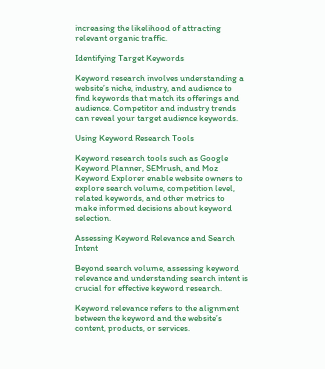increasing the likelihood of attracting relevant organic traffic.

Identifying Target Keywords

Keyword research involves understanding a website’s niche, industry, and audience to find keywords that match its offerings and audience. Competitor and industry trends can reveal your target audience keywords.

Using Keyword Research Tools

Keyword research tools such as Google Keyword Planner, SEMrush, and Moz Keyword Explorer enable website owners to explore search volume, competition level, related keywords, and other metrics to make informed decisions about keyword selection.

Assessing Keyword Relevance and Search Intent

Beyond search volume, assessing keyword relevance and understanding search intent is crucial for effective keyword research.

Keyword relevance refers to the alignment between the keyword and the website’s content, products, or services.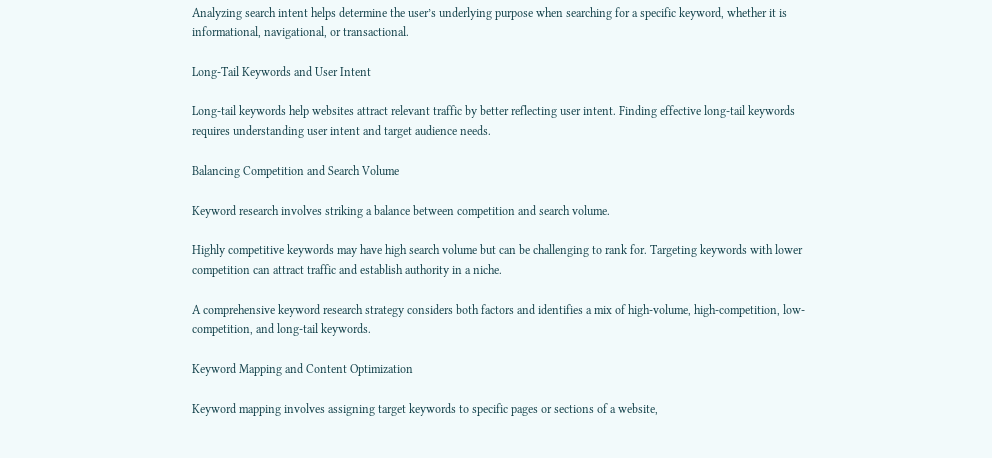Analyzing search intent helps determine the user’s underlying purpose when searching for a specific keyword, whether it is informational, navigational, or transactional.

Long-Tail Keywords and User Intent

Long-tail keywords help websites attract relevant traffic by better reflecting user intent. Finding effective long-tail keywords requires understanding user intent and target audience needs.

Balancing Competition and Search Volume

Keyword research involves striking a balance between competition and search volume.

Highly competitive keywords may have high search volume but can be challenging to rank for. Targeting keywords with lower competition can attract traffic and establish authority in a niche.

A comprehensive keyword research strategy considers both factors and identifies a mix of high-volume, high-competition, low-competition, and long-tail keywords.

Keyword Mapping and Content Optimization

Keyword mapping involves assigning target keywords to specific pages or sections of a website,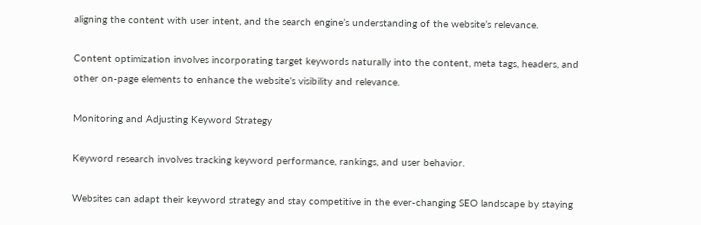aligning the content with user intent, and the search engine’s understanding of the website’s relevance.

Content optimization involves incorporating target keywords naturally into the content, meta tags, headers, and other on-page elements to enhance the website’s visibility and relevance.

Monitoring and Adjusting Keyword Strategy

Keyword research involves tracking keyword performance, rankings, and user behavior.

Websites can adapt their keyword strategy and stay competitive in the ever-changing SEO landscape by staying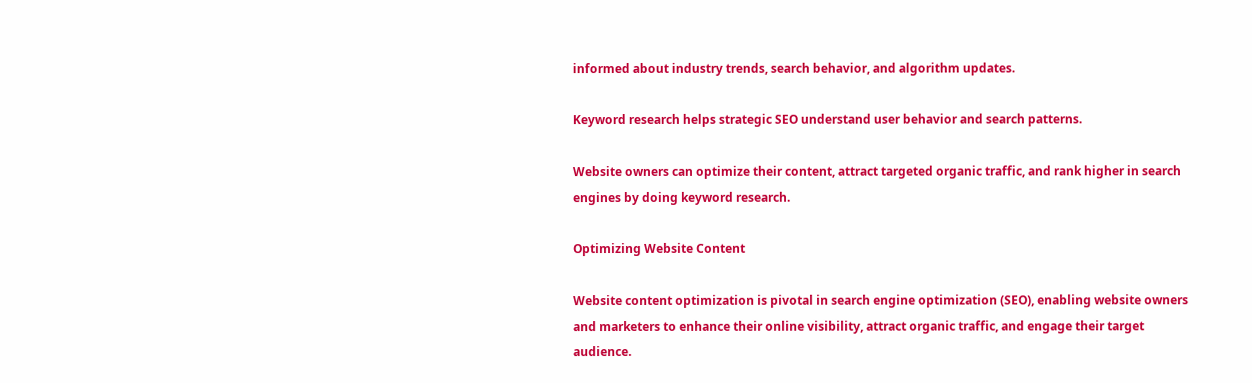informed about industry trends, search behavior, and algorithm updates.

Keyword research helps strategic SEO understand user behavior and search patterns.

Website owners can optimize their content, attract targeted organic traffic, and rank higher in search engines by doing keyword research.

Optimizing Website Content

Website content optimization is pivotal in search engine optimization (SEO), enabling website owners and marketers to enhance their online visibility, attract organic traffic, and engage their target audience.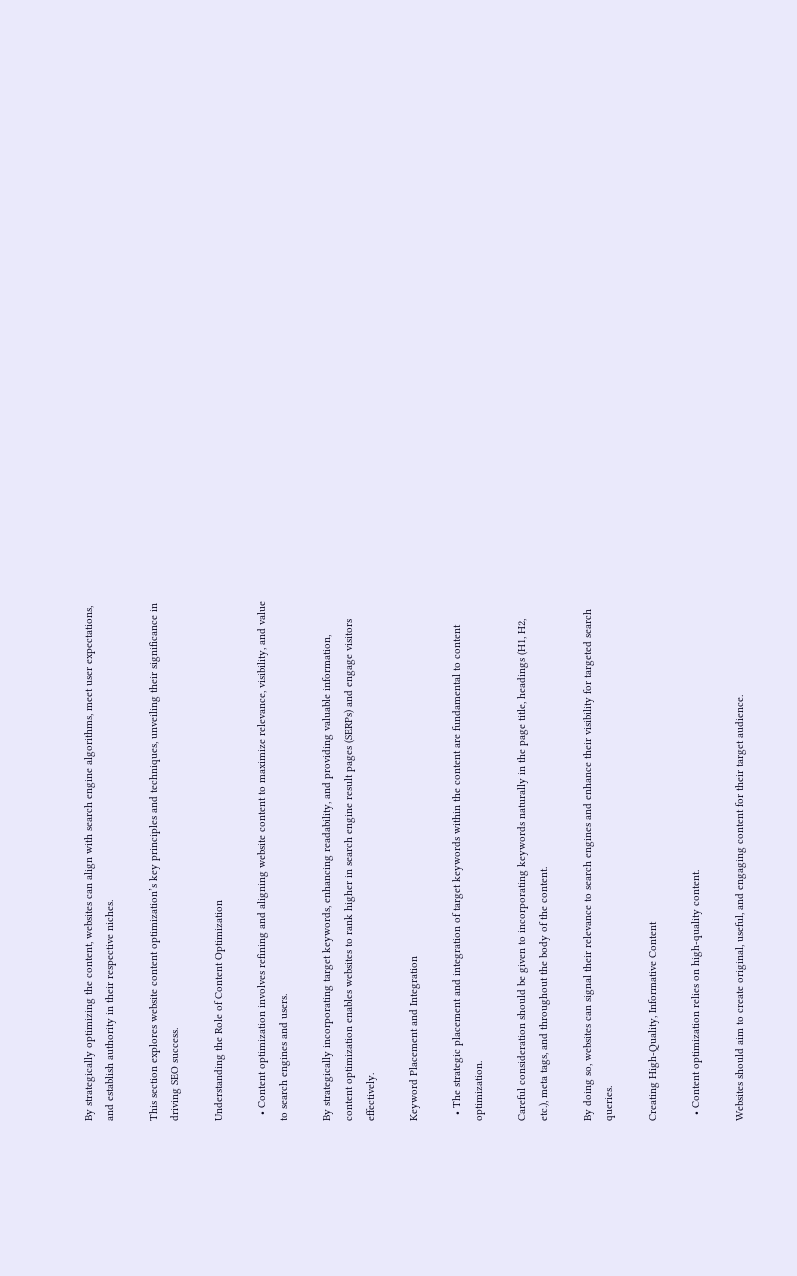By strategically optimizing the content, websites can align with search engine algorithms, meet user expectations, and establish authority in their respective niches.

This section explores website content optimization’s key principles and techniques, unveiling their significance in driving SEO success.

Understanding the Role of Content Optimization

  • Content optimization involves refining and aligning website content to maximize relevance, visibility, and value to search engines and users.

By strategically incorporating target keywords, enhancing readability, and providing valuable information, content optimization enables websites to rank higher in search engine result pages (SERPs) and engage visitors effectively.

Keyword Placement and Integration

  • The strategic placement and integration of target keywords within the content are fundamental to content optimization.

Careful consideration should be given to incorporating keywords naturally in the page title, headings (H1, H2, etc.), meta tags, and throughout the body of the content.

By doing so, websites can signal their relevance to search engines and enhance their visibility for targeted search queries.

Creating High-Quality, Informative Content

  • Content optimization relies on high-quality content.

Websites should aim to create original, useful, and engaging content for their target audience.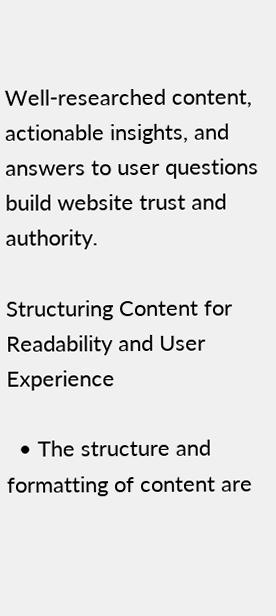Well-researched content, actionable insights, and answers to user questions build website trust and authority.

Structuring Content for Readability and User Experience

  • The structure and formatting of content are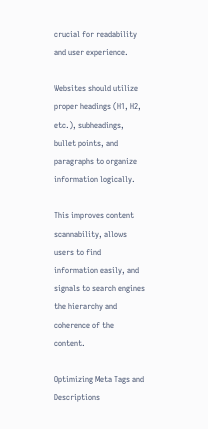crucial for readability and user experience.

Websites should utilize proper headings (H1, H2, etc.), subheadings, bullet points, and paragraphs to organize information logically.

This improves content scannability, allows users to find information easily, and signals to search engines the hierarchy and coherence of the content.

Optimizing Meta Tags and Descriptions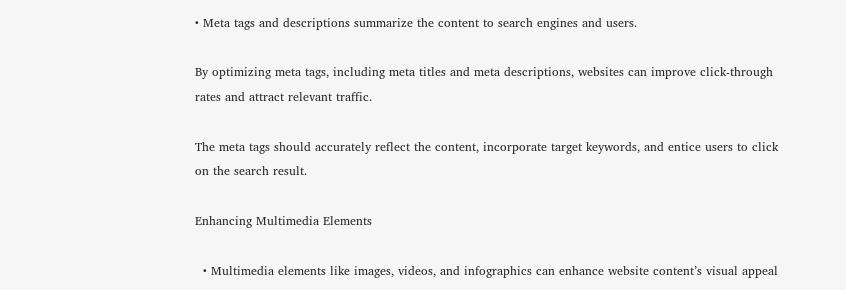• Meta tags and descriptions summarize the content to search engines and users.

By optimizing meta tags, including meta titles and meta descriptions, websites can improve click-through rates and attract relevant traffic.

The meta tags should accurately reflect the content, incorporate target keywords, and entice users to click on the search result.

Enhancing Multimedia Elements

  • Multimedia elements like images, videos, and infographics can enhance website content’s visual appeal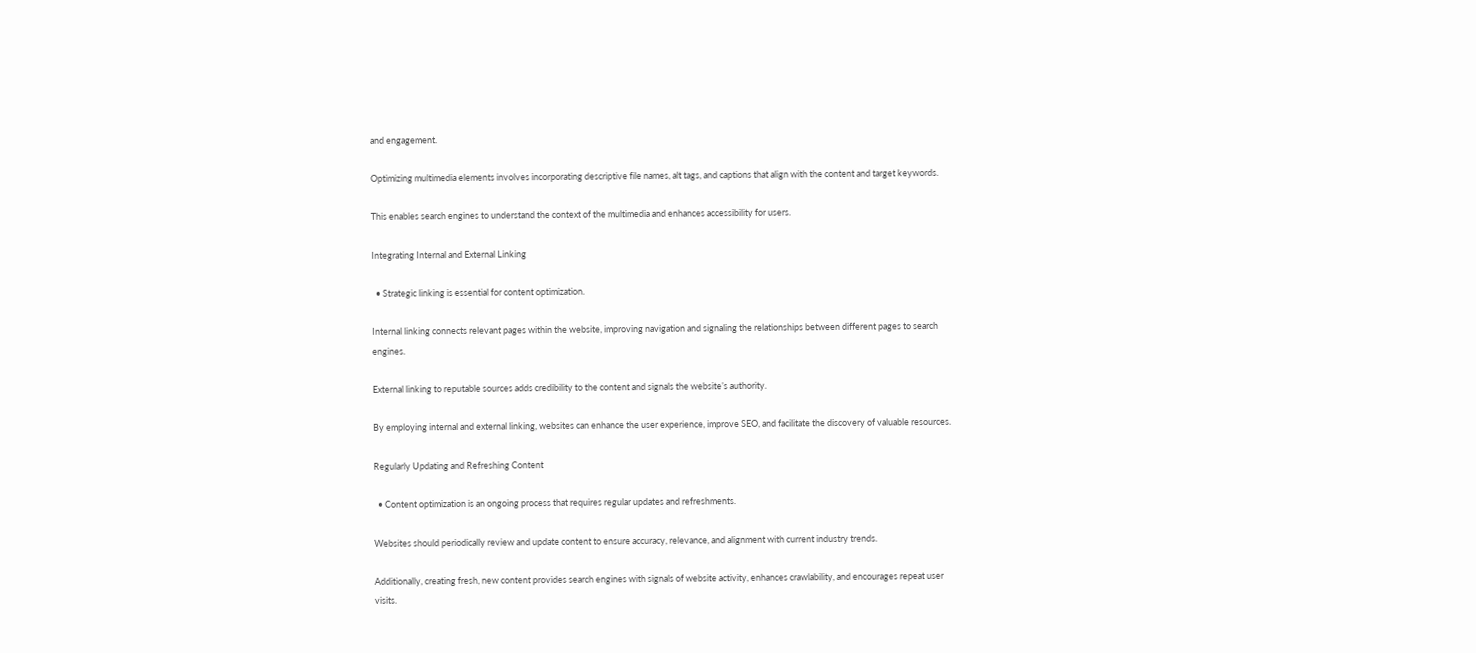and engagement.

Optimizing multimedia elements involves incorporating descriptive file names, alt tags, and captions that align with the content and target keywords.

This enables search engines to understand the context of the multimedia and enhances accessibility for users.

Integrating Internal and External Linking

  • Strategic linking is essential for content optimization.

Internal linking connects relevant pages within the website, improving navigation and signaling the relationships between different pages to search engines.

External linking to reputable sources adds credibility to the content and signals the website’s authority.

By employing internal and external linking, websites can enhance the user experience, improve SEO, and facilitate the discovery of valuable resources.

Regularly Updating and Refreshing Content

  • Content optimization is an ongoing process that requires regular updates and refreshments.

Websites should periodically review and update content to ensure accuracy, relevance, and alignment with current industry trends.

Additionally, creating fresh, new content provides search engines with signals of website activity, enhances crawlability, and encourages repeat user visits.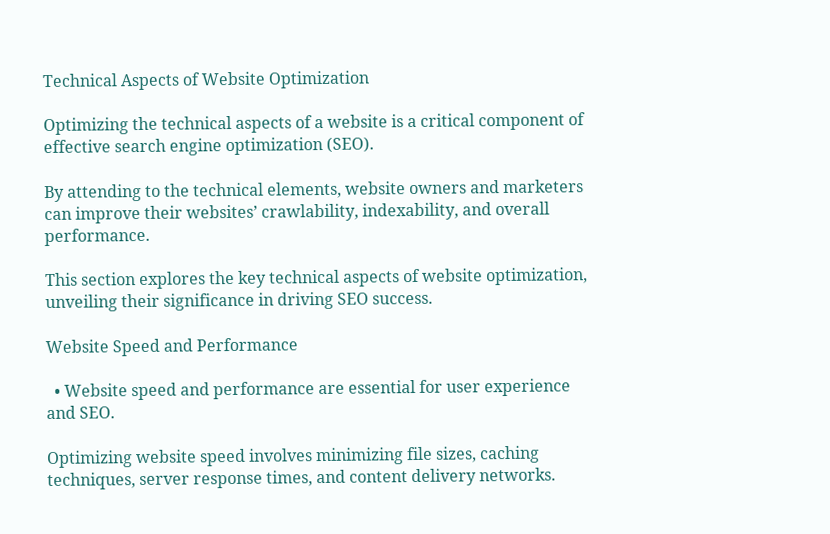Technical Aspects of Website Optimization

Optimizing the technical aspects of a website is a critical component of effective search engine optimization (SEO).

By attending to the technical elements, website owners and marketers can improve their websites’ crawlability, indexability, and overall performance.

This section explores the key technical aspects of website optimization, unveiling their significance in driving SEO success.

Website Speed and Performance

  • Website speed and performance are essential for user experience and SEO.

Optimizing website speed involves minimizing file sizes, caching techniques, server response times, and content delivery networks.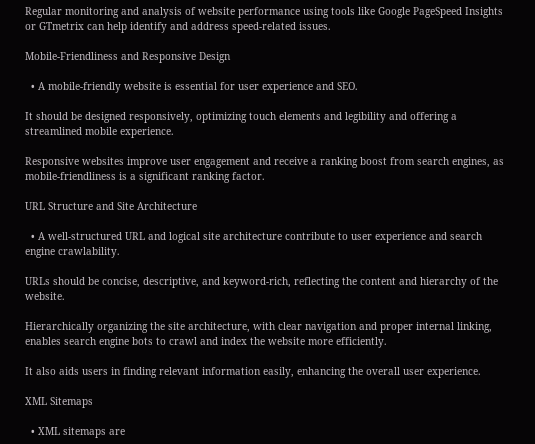Regular monitoring and analysis of website performance using tools like Google PageSpeed Insights or GTmetrix can help identify and address speed-related issues.

Mobile-Friendliness and Responsive Design

  • A mobile-friendly website is essential for user experience and SEO.

It should be designed responsively, optimizing touch elements and legibility and offering a streamlined mobile experience.

Responsive websites improve user engagement and receive a ranking boost from search engines, as mobile-friendliness is a significant ranking factor.

URL Structure and Site Architecture

  • A well-structured URL and logical site architecture contribute to user experience and search engine crawlability.

URLs should be concise, descriptive, and keyword-rich, reflecting the content and hierarchy of the website.

Hierarchically organizing the site architecture, with clear navigation and proper internal linking, enables search engine bots to crawl and index the website more efficiently.

It also aids users in finding relevant information easily, enhancing the overall user experience.

XML Sitemaps

  • XML sitemaps are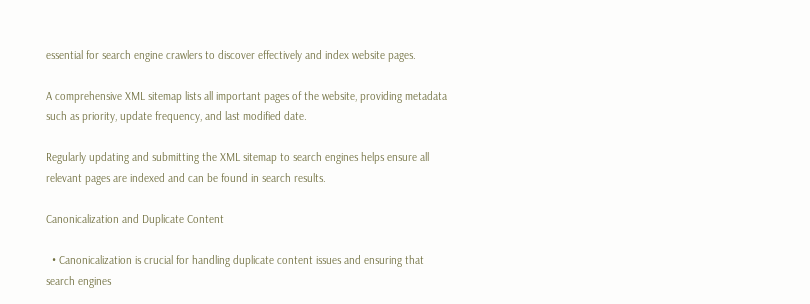essential for search engine crawlers to discover effectively and index website pages.

A comprehensive XML sitemap lists all important pages of the website, providing metadata such as priority, update frequency, and last modified date.

Regularly updating and submitting the XML sitemap to search engines helps ensure all relevant pages are indexed and can be found in search results.

Canonicalization and Duplicate Content

  • Canonicalization is crucial for handling duplicate content issues and ensuring that search engines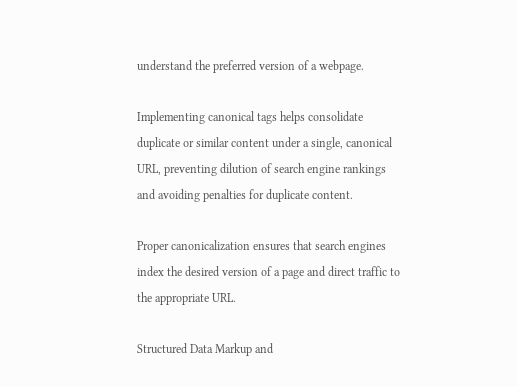understand the preferred version of a webpage.

Implementing canonical tags helps consolidate duplicate or similar content under a single, canonical URL, preventing dilution of search engine rankings and avoiding penalties for duplicate content.

Proper canonicalization ensures that search engines index the desired version of a page and direct traffic to the appropriate URL.

Structured Data Markup and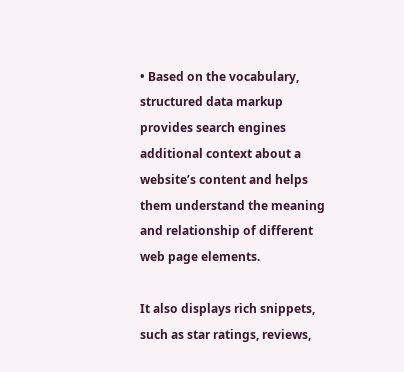• Based on the vocabulary, structured data markup provides search engines additional context about a website’s content and helps them understand the meaning and relationship of different web page elements.

It also displays rich snippets, such as star ratings, reviews,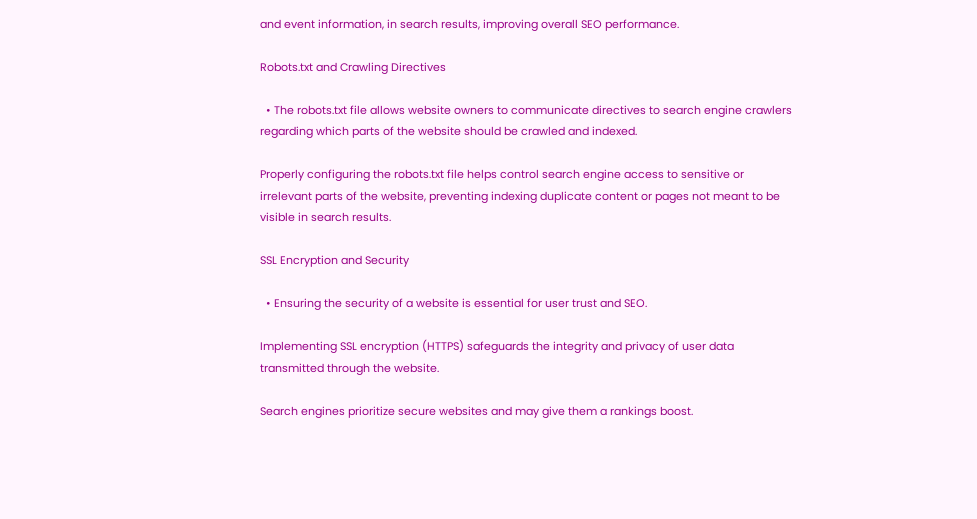and event information, in search results, improving overall SEO performance.

Robots.txt and Crawling Directives

  • The robots.txt file allows website owners to communicate directives to search engine crawlers regarding which parts of the website should be crawled and indexed.

Properly configuring the robots.txt file helps control search engine access to sensitive or irrelevant parts of the website, preventing indexing duplicate content or pages not meant to be visible in search results.

SSL Encryption and Security

  • Ensuring the security of a website is essential for user trust and SEO.

Implementing SSL encryption (HTTPS) safeguards the integrity and privacy of user data transmitted through the website.

Search engines prioritize secure websites and may give them a rankings boost.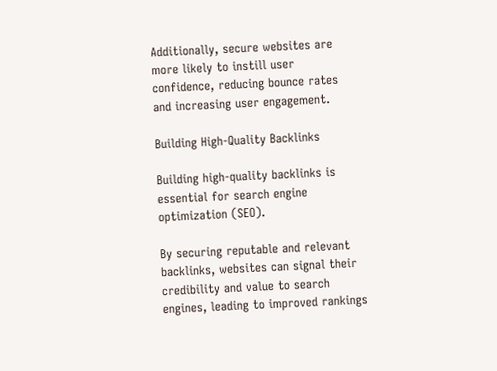Additionally, secure websites are more likely to instill user confidence, reducing bounce rates and increasing user engagement.

Building High-Quality Backlinks

Building high-quality backlinks is essential for search engine optimization (SEO).

By securing reputable and relevant backlinks, websites can signal their credibility and value to search engines, leading to improved rankings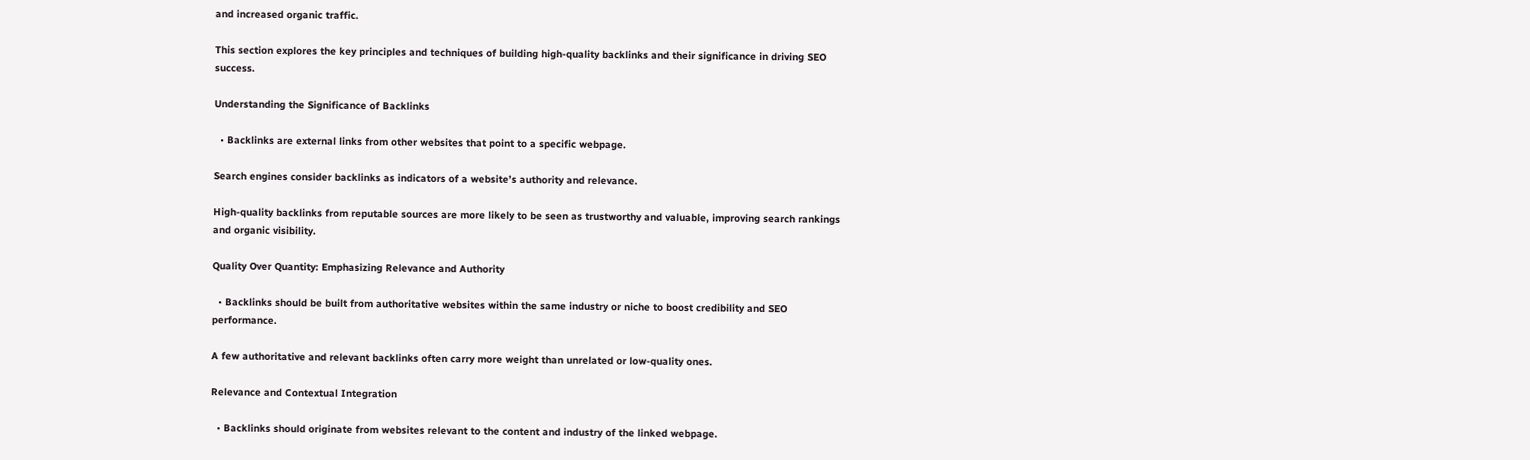and increased organic traffic.

This section explores the key principles and techniques of building high-quality backlinks and their significance in driving SEO success.

Understanding the Significance of Backlinks

  • Backlinks are external links from other websites that point to a specific webpage.

Search engines consider backlinks as indicators of a website’s authority and relevance.

High-quality backlinks from reputable sources are more likely to be seen as trustworthy and valuable, improving search rankings and organic visibility.

Quality Over Quantity: Emphasizing Relevance and Authority

  • Backlinks should be built from authoritative websites within the same industry or niche to boost credibility and SEO performance.

A few authoritative and relevant backlinks often carry more weight than unrelated or low-quality ones.

Relevance and Contextual Integration

  • Backlinks should originate from websites relevant to the content and industry of the linked webpage.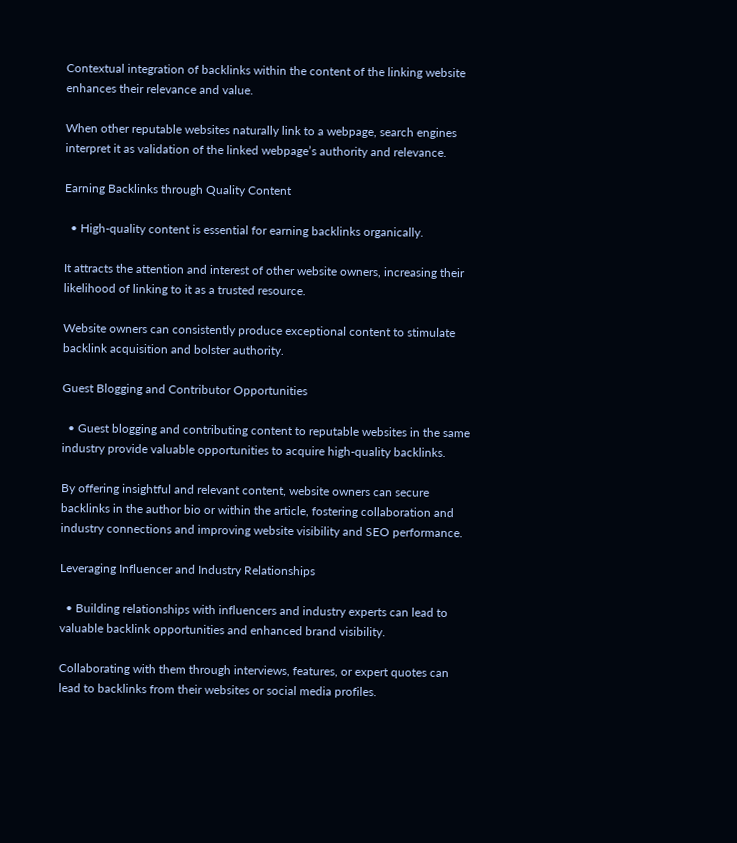Contextual integration of backlinks within the content of the linking website enhances their relevance and value.

When other reputable websites naturally link to a webpage, search engines interpret it as validation of the linked webpage’s authority and relevance.

Earning Backlinks through Quality Content

  • High-quality content is essential for earning backlinks organically.

It attracts the attention and interest of other website owners, increasing their likelihood of linking to it as a trusted resource.

Website owners can consistently produce exceptional content to stimulate backlink acquisition and bolster authority.

Guest Blogging and Contributor Opportunities

  • Guest blogging and contributing content to reputable websites in the same industry provide valuable opportunities to acquire high-quality backlinks.

By offering insightful and relevant content, website owners can secure backlinks in the author bio or within the article, fostering collaboration and industry connections and improving website visibility and SEO performance.

Leveraging Influencer and Industry Relationships

  • Building relationships with influencers and industry experts can lead to valuable backlink opportunities and enhanced brand visibility.

Collaborating with them through interviews, features, or expert quotes can lead to backlinks from their websites or social media profiles.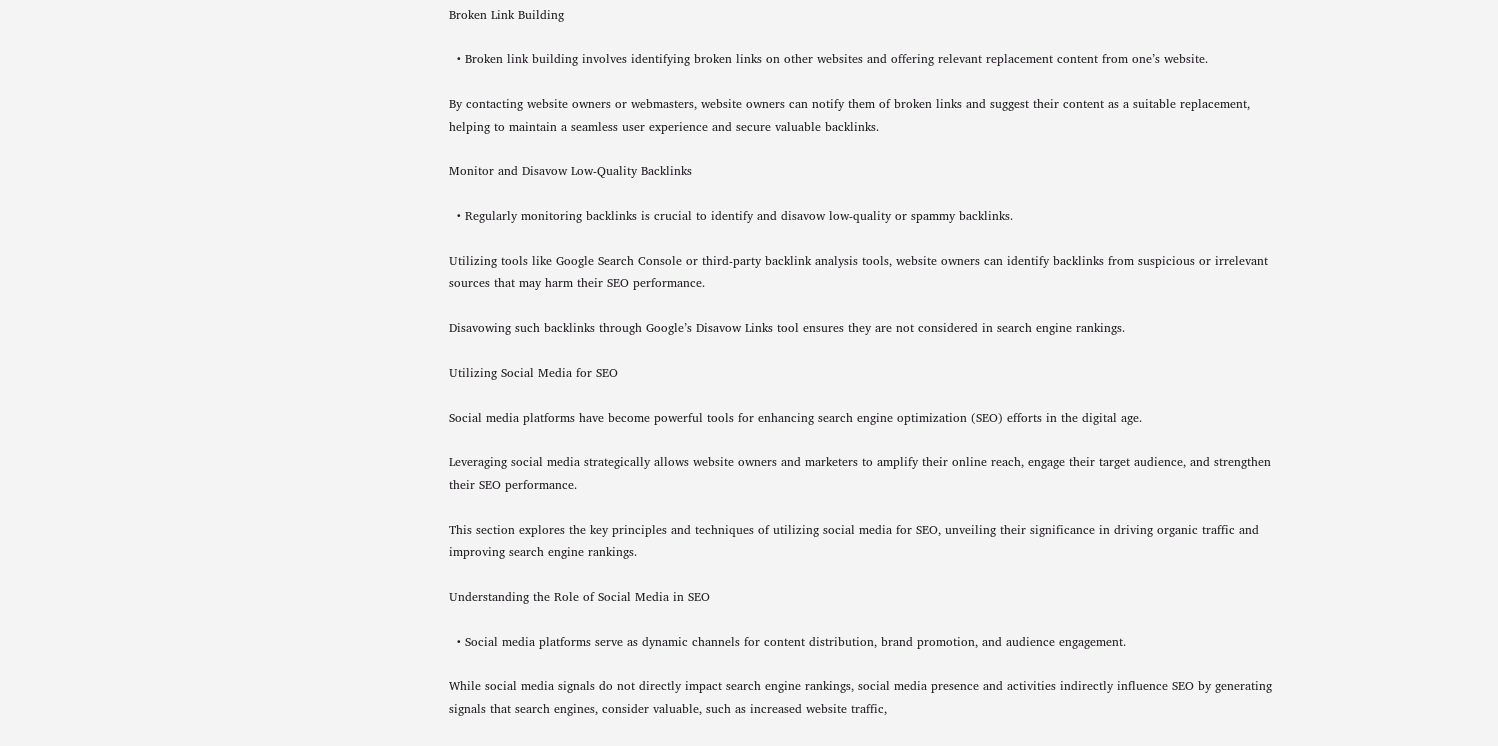Broken Link Building

  • Broken link building involves identifying broken links on other websites and offering relevant replacement content from one’s website.

By contacting website owners or webmasters, website owners can notify them of broken links and suggest their content as a suitable replacement, helping to maintain a seamless user experience and secure valuable backlinks.

Monitor and Disavow Low-Quality Backlinks

  • Regularly monitoring backlinks is crucial to identify and disavow low-quality or spammy backlinks.

Utilizing tools like Google Search Console or third-party backlink analysis tools, website owners can identify backlinks from suspicious or irrelevant sources that may harm their SEO performance.

Disavowing such backlinks through Google’s Disavow Links tool ensures they are not considered in search engine rankings.

Utilizing Social Media for SEO

Social media platforms have become powerful tools for enhancing search engine optimization (SEO) efforts in the digital age.

Leveraging social media strategically allows website owners and marketers to amplify their online reach, engage their target audience, and strengthen their SEO performance.

This section explores the key principles and techniques of utilizing social media for SEO, unveiling their significance in driving organic traffic and improving search engine rankings.

Understanding the Role of Social Media in SEO

  • Social media platforms serve as dynamic channels for content distribution, brand promotion, and audience engagement.

While social media signals do not directly impact search engine rankings, social media presence and activities indirectly influence SEO by generating signals that search engines, consider valuable, such as increased website traffic,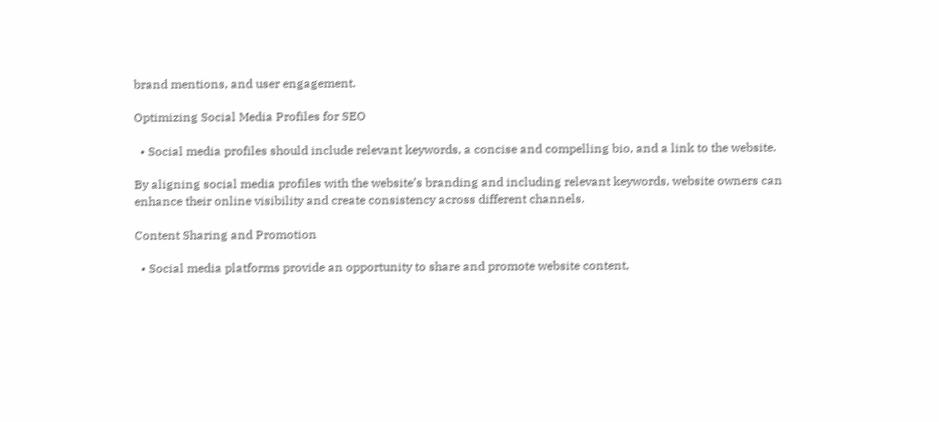brand mentions, and user engagement.

Optimizing Social Media Profiles for SEO

  • Social media profiles should include relevant keywords, a concise and compelling bio, and a link to the website.

By aligning social media profiles with the website’s branding and including relevant keywords, website owners can enhance their online visibility and create consistency across different channels.

Content Sharing and Promotion

  • Social media platforms provide an opportunity to share and promote website content,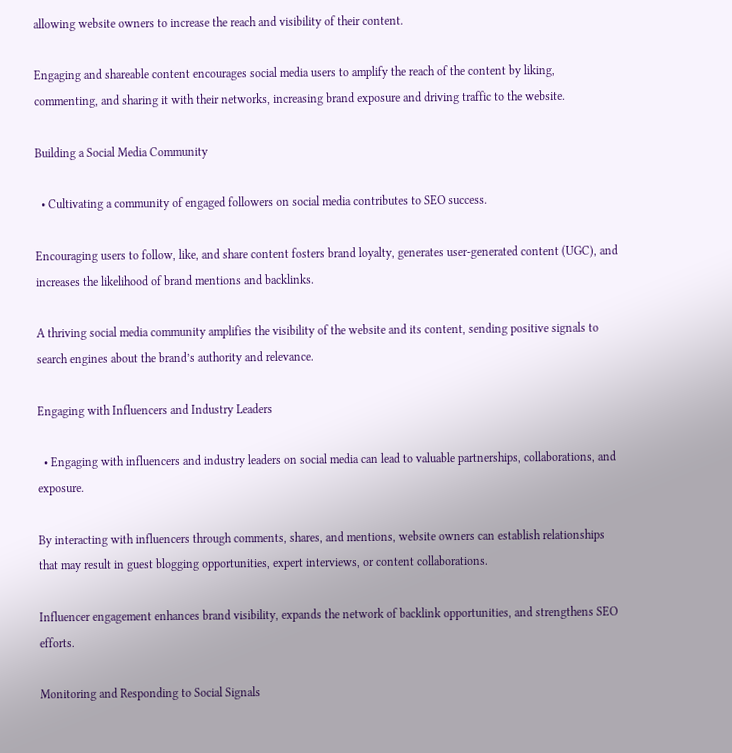allowing website owners to increase the reach and visibility of their content.

Engaging and shareable content encourages social media users to amplify the reach of the content by liking, commenting, and sharing it with their networks, increasing brand exposure and driving traffic to the website.

Building a Social Media Community

  • Cultivating a community of engaged followers on social media contributes to SEO success.

Encouraging users to follow, like, and share content fosters brand loyalty, generates user-generated content (UGC), and increases the likelihood of brand mentions and backlinks.

A thriving social media community amplifies the visibility of the website and its content, sending positive signals to search engines about the brand’s authority and relevance.

Engaging with Influencers and Industry Leaders

  • Engaging with influencers and industry leaders on social media can lead to valuable partnerships, collaborations, and exposure.

By interacting with influencers through comments, shares, and mentions, website owners can establish relationships that may result in guest blogging opportunities, expert interviews, or content collaborations.

Influencer engagement enhances brand visibility, expands the network of backlink opportunities, and strengthens SEO efforts.

Monitoring and Responding to Social Signals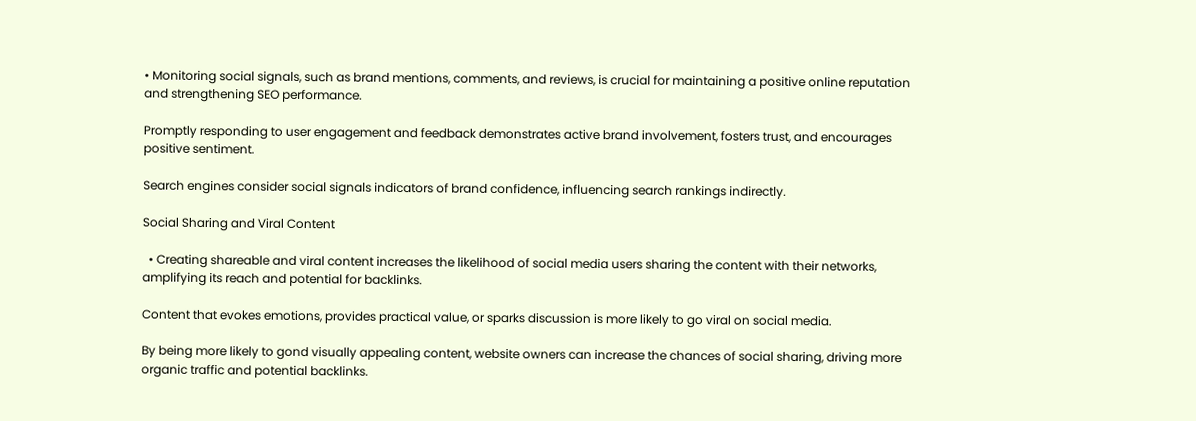• Monitoring social signals, such as brand mentions, comments, and reviews, is crucial for maintaining a positive online reputation and strengthening SEO performance.

Promptly responding to user engagement and feedback demonstrates active brand involvement, fosters trust, and encourages positive sentiment.

Search engines consider social signals indicators of brand confidence, influencing search rankings indirectly.

Social Sharing and Viral Content

  • Creating shareable and viral content increases the likelihood of social media users sharing the content with their networks, amplifying its reach and potential for backlinks.

Content that evokes emotions, provides practical value, or sparks discussion is more likely to go viral on social media.

By being more likely to gond visually appealing content, website owners can increase the chances of social sharing, driving more organic traffic and potential backlinks.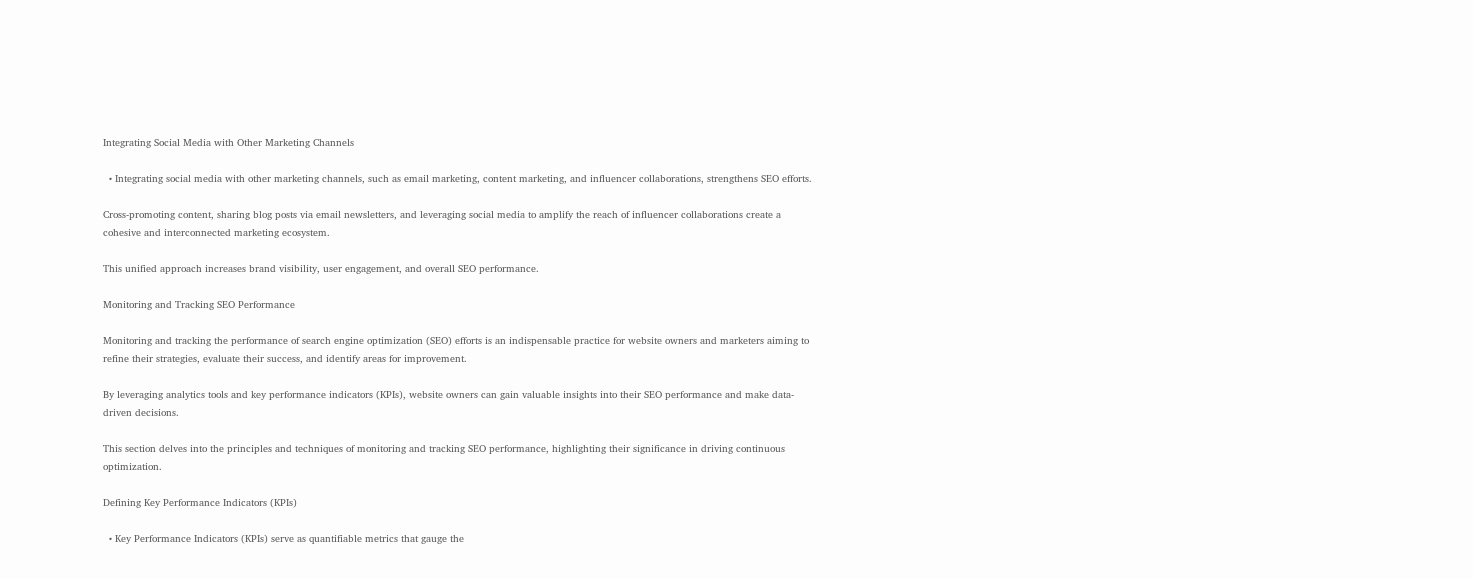Integrating Social Media with Other Marketing Channels

  • Integrating social media with other marketing channels, such as email marketing, content marketing, and influencer collaborations, strengthens SEO efforts.

Cross-promoting content, sharing blog posts via email newsletters, and leveraging social media to amplify the reach of influencer collaborations create a cohesive and interconnected marketing ecosystem.

This unified approach increases brand visibility, user engagement, and overall SEO performance.

Monitoring and Tracking SEO Performance

Monitoring and tracking the performance of search engine optimization (SEO) efforts is an indispensable practice for website owners and marketers aiming to refine their strategies, evaluate their success, and identify areas for improvement.

By leveraging analytics tools and key performance indicators (KPIs), website owners can gain valuable insights into their SEO performance and make data-driven decisions.

This section delves into the principles and techniques of monitoring and tracking SEO performance, highlighting their significance in driving continuous optimization.

Defining Key Performance Indicators (KPIs)

  • Key Performance Indicators (KPIs) serve as quantifiable metrics that gauge the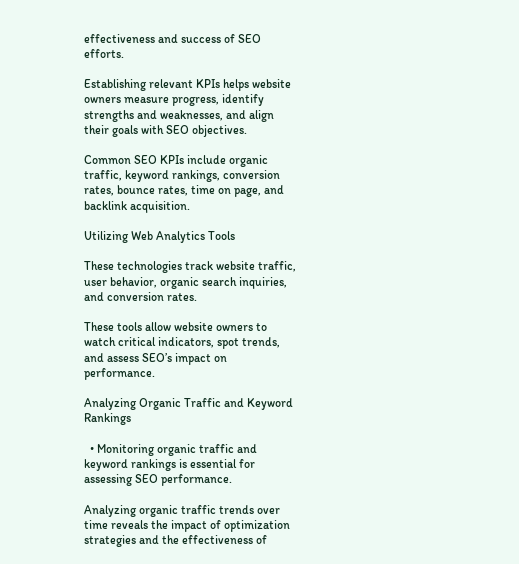effectiveness and success of SEO efforts.

Establishing relevant KPIs helps website owners measure progress, identify strengths and weaknesses, and align their goals with SEO objectives.

Common SEO KPIs include organic traffic, keyword rankings, conversion rates, bounce rates, time on page, and backlink acquisition.

Utilizing Web Analytics Tools

These technologies track website traffic, user behavior, organic search inquiries, and conversion rates.

These tools allow website owners to watch critical indicators, spot trends, and assess SEO’s impact on performance.

Analyzing Organic Traffic and Keyword Rankings

  • Monitoring organic traffic and keyword rankings is essential for assessing SEO performance.

Analyzing organic traffic trends over time reveals the impact of optimization strategies and the effectiveness of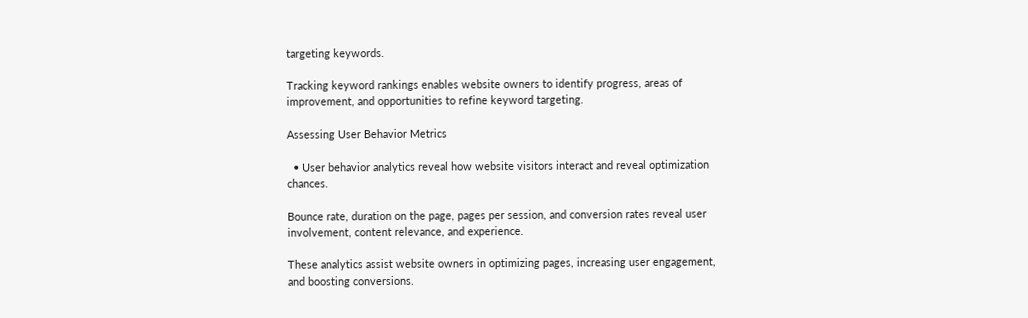targeting keywords.

Tracking keyword rankings enables website owners to identify progress, areas of improvement, and opportunities to refine keyword targeting.

Assessing User Behavior Metrics

  • User behavior analytics reveal how website visitors interact and reveal optimization chances.

Bounce rate, duration on the page, pages per session, and conversion rates reveal user involvement, content relevance, and experience.

These analytics assist website owners in optimizing pages, increasing user engagement, and boosting conversions.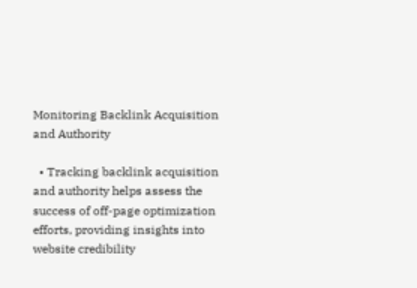Monitoring Backlink Acquisition and Authority

  • Tracking backlink acquisition and authority helps assess the success of off-page optimization efforts, providing insights into website credibility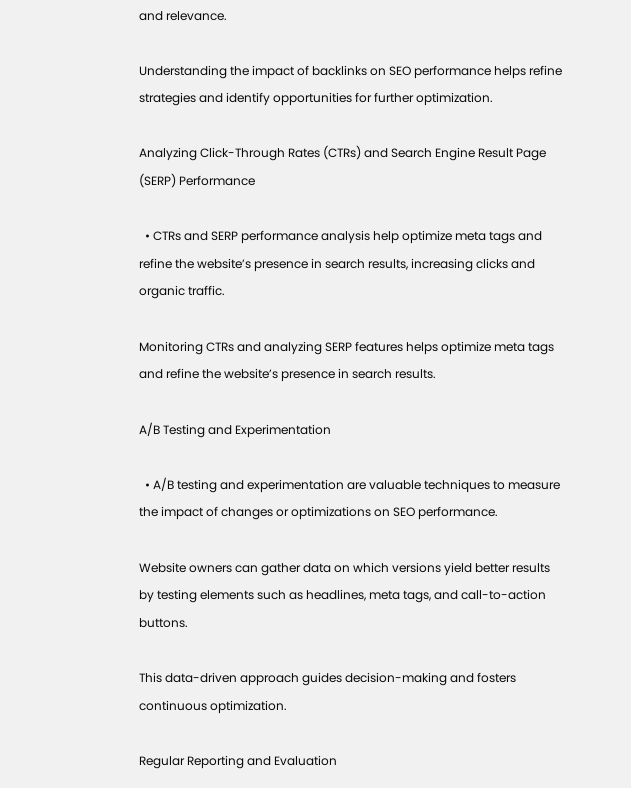and relevance.

Understanding the impact of backlinks on SEO performance helps refine strategies and identify opportunities for further optimization.

Analyzing Click-Through Rates (CTRs) and Search Engine Result Page (SERP) Performance

  • CTRs and SERP performance analysis help optimize meta tags and refine the website’s presence in search results, increasing clicks and organic traffic.

Monitoring CTRs and analyzing SERP features helps optimize meta tags and refine the website’s presence in search results.

A/B Testing and Experimentation

  • A/B testing and experimentation are valuable techniques to measure the impact of changes or optimizations on SEO performance.

Website owners can gather data on which versions yield better results by testing elements such as headlines, meta tags, and call-to-action buttons.

This data-driven approach guides decision-making and fosters continuous optimization.

Regular Reporting and Evaluation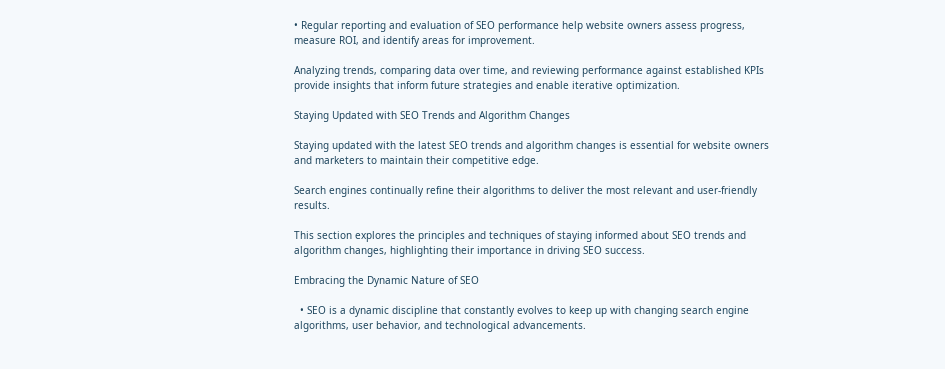• Regular reporting and evaluation of SEO performance help website owners assess progress, measure ROI, and identify areas for improvement.

Analyzing trends, comparing data over time, and reviewing performance against established KPIs provide insights that inform future strategies and enable iterative optimization.

Staying Updated with SEO Trends and Algorithm Changes

Staying updated with the latest SEO trends and algorithm changes is essential for website owners and marketers to maintain their competitive edge.

Search engines continually refine their algorithms to deliver the most relevant and user-friendly results.

This section explores the principles and techniques of staying informed about SEO trends and algorithm changes, highlighting their importance in driving SEO success.

Embracing the Dynamic Nature of SEO

  • SEO is a dynamic discipline that constantly evolves to keep up with changing search engine algorithms, user behavior, and technological advancements.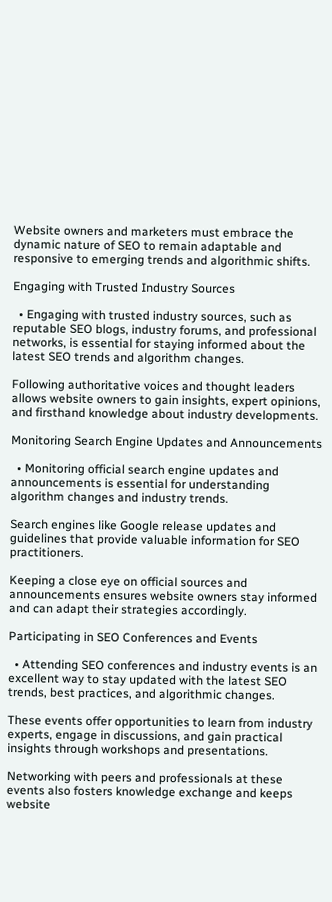Website owners and marketers must embrace the dynamic nature of SEO to remain adaptable and responsive to emerging trends and algorithmic shifts.

Engaging with Trusted Industry Sources

  • Engaging with trusted industry sources, such as reputable SEO blogs, industry forums, and professional networks, is essential for staying informed about the latest SEO trends and algorithm changes.

Following authoritative voices and thought leaders allows website owners to gain insights, expert opinions, and firsthand knowledge about industry developments.

Monitoring Search Engine Updates and Announcements

  • Monitoring official search engine updates and announcements is essential for understanding algorithm changes and industry trends.

Search engines like Google release updates and guidelines that provide valuable information for SEO practitioners.

Keeping a close eye on official sources and announcements ensures website owners stay informed and can adapt their strategies accordingly.

Participating in SEO Conferences and Events

  • Attending SEO conferences and industry events is an excellent way to stay updated with the latest SEO trends, best practices, and algorithmic changes.

These events offer opportunities to learn from industry experts, engage in discussions, and gain practical insights through workshops and presentations.

Networking with peers and professionals at these events also fosters knowledge exchange and keeps website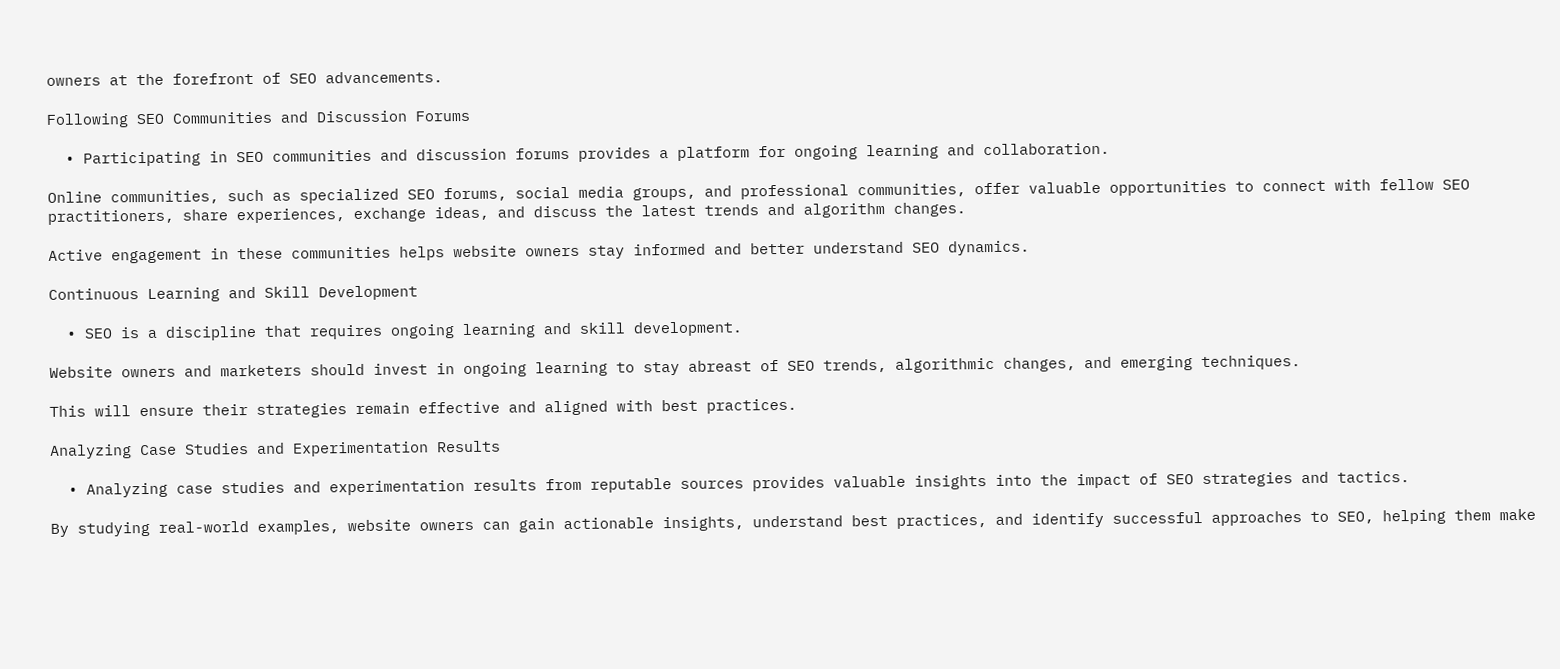owners at the forefront of SEO advancements.

Following SEO Communities and Discussion Forums

  • Participating in SEO communities and discussion forums provides a platform for ongoing learning and collaboration.

Online communities, such as specialized SEO forums, social media groups, and professional communities, offer valuable opportunities to connect with fellow SEO practitioners, share experiences, exchange ideas, and discuss the latest trends and algorithm changes.

Active engagement in these communities helps website owners stay informed and better understand SEO dynamics.

Continuous Learning and Skill Development

  • SEO is a discipline that requires ongoing learning and skill development.

Website owners and marketers should invest in ongoing learning to stay abreast of SEO trends, algorithmic changes, and emerging techniques.

This will ensure their strategies remain effective and aligned with best practices.

Analyzing Case Studies and Experimentation Results

  • Analyzing case studies and experimentation results from reputable sources provides valuable insights into the impact of SEO strategies and tactics.

By studying real-world examples, website owners can gain actionable insights, understand best practices, and identify successful approaches to SEO, helping them make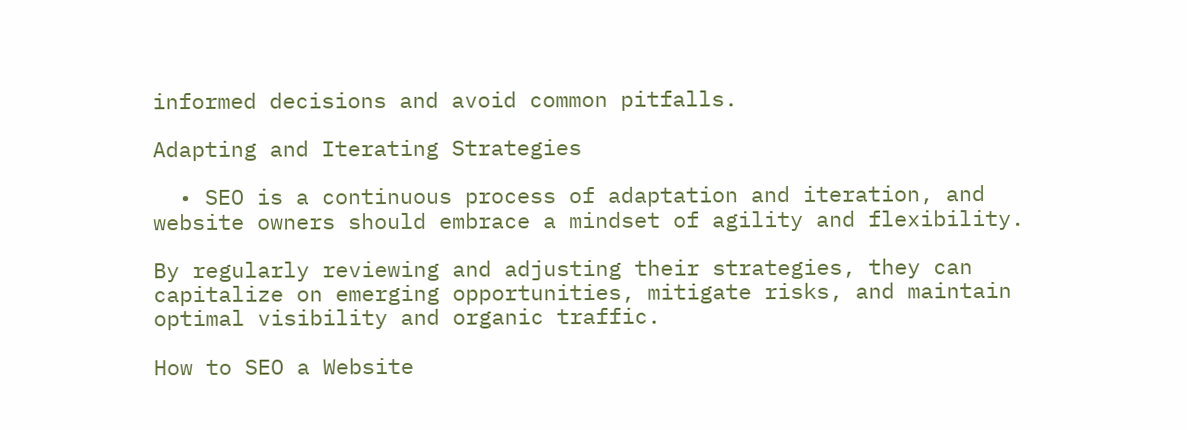informed decisions and avoid common pitfalls.

Adapting and Iterating Strategies

  • SEO is a continuous process of adaptation and iteration, and website owners should embrace a mindset of agility and flexibility.

By regularly reviewing and adjusting their strategies, they can capitalize on emerging opportunities, mitigate risks, and maintain optimal visibility and organic traffic.

How to SEO a Website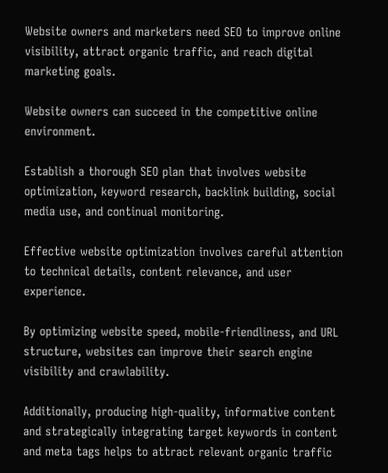Website owners and marketers need SEO to improve online visibility, attract organic traffic, and reach digital marketing goals.

Website owners can succeed in the competitive online environment.

Establish a thorough SEO plan that involves website optimization, keyword research, backlink building, social media use, and continual monitoring.

Effective website optimization involves careful attention to technical details, content relevance, and user experience.

By optimizing website speed, mobile-friendliness, and URL structure, websites can improve their search engine visibility and crawlability.

Additionally, producing high-quality, informative content and strategically integrating target keywords in content and meta tags helps to attract relevant organic traffic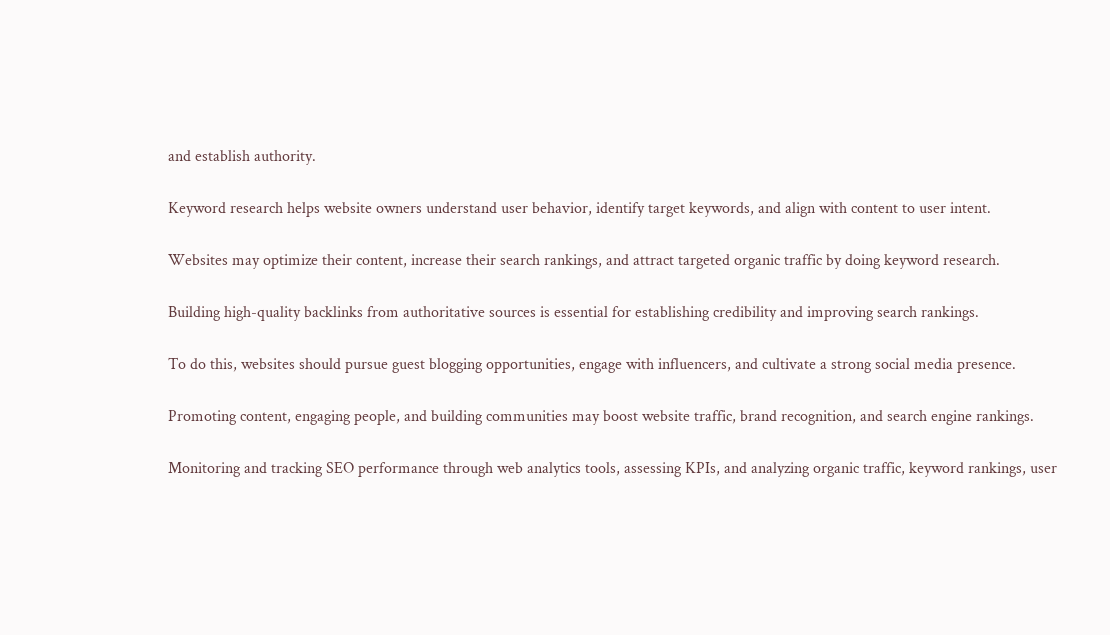and establish authority.

Keyword research helps website owners understand user behavior, identify target keywords, and align with content to user intent.

Websites may optimize their content, increase their search rankings, and attract targeted organic traffic by doing keyword research.

Building high-quality backlinks from authoritative sources is essential for establishing credibility and improving search rankings.

To do this, websites should pursue guest blogging opportunities, engage with influencers, and cultivate a strong social media presence.

Promoting content, engaging people, and building communities may boost website traffic, brand recognition, and search engine rankings.

Monitoring and tracking SEO performance through web analytics tools, assessing KPIs, and analyzing organic traffic, keyword rankings, user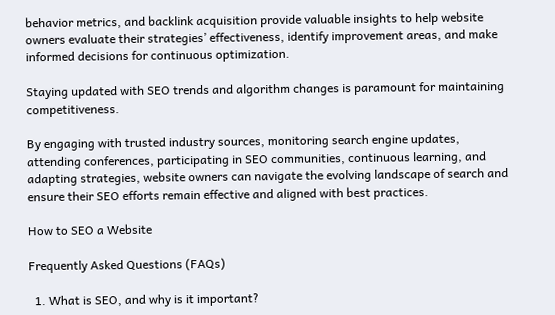behavior metrics, and backlink acquisition provide valuable insights to help website owners evaluate their strategies’ effectiveness, identify improvement areas, and make informed decisions for continuous optimization.

Staying updated with SEO trends and algorithm changes is paramount for maintaining competitiveness.

By engaging with trusted industry sources, monitoring search engine updates, attending conferences, participating in SEO communities, continuous learning, and adapting strategies, website owners can navigate the evolving landscape of search and ensure their SEO efforts remain effective and aligned with best practices.

How to SEO a Website

Frequently Asked Questions (FAQs)

  1. What is SEO, and why is it important?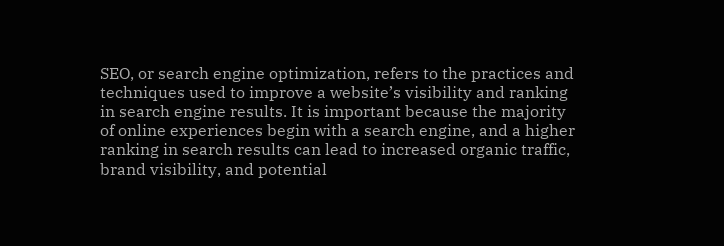SEO, or search engine optimization, refers to the practices and techniques used to improve a website’s visibility and ranking in search engine results. It is important because the majority of online experiences begin with a search engine, and a higher ranking in search results can lead to increased organic traffic, brand visibility, and potential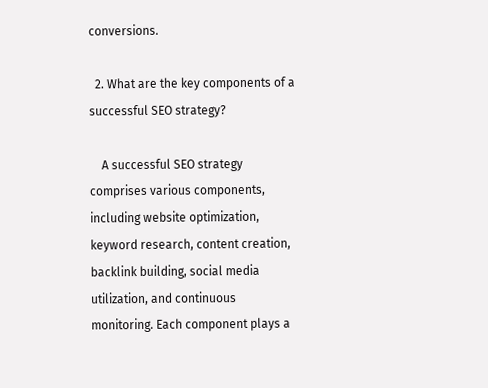conversions.

  2. What are the key components of a successful SEO strategy?

    A successful SEO strategy comprises various components, including website optimization, keyword research, content creation, backlink building, social media utilization, and continuous monitoring. Each component plays a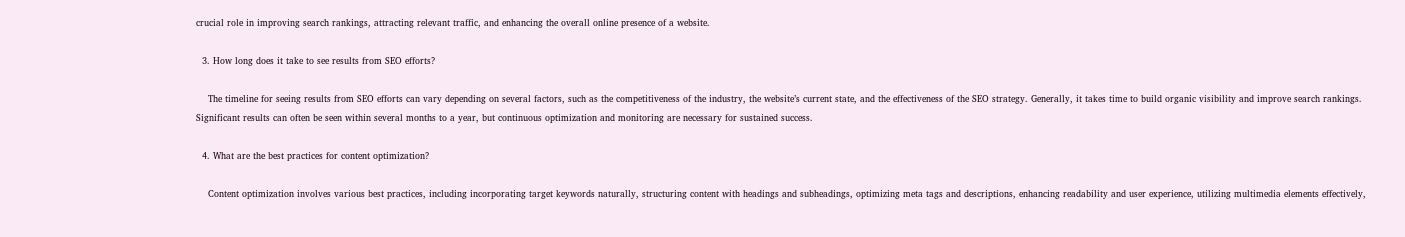crucial role in improving search rankings, attracting relevant traffic, and enhancing the overall online presence of a website.

  3. How long does it take to see results from SEO efforts?

    The timeline for seeing results from SEO efforts can vary depending on several factors, such as the competitiveness of the industry, the website’s current state, and the effectiveness of the SEO strategy. Generally, it takes time to build organic visibility and improve search rankings. Significant results can often be seen within several months to a year, but continuous optimization and monitoring are necessary for sustained success.

  4. What are the best practices for content optimization?

    Content optimization involves various best practices, including incorporating target keywords naturally, structuring content with headings and subheadings, optimizing meta tags and descriptions, enhancing readability and user experience, utilizing multimedia elements effectively,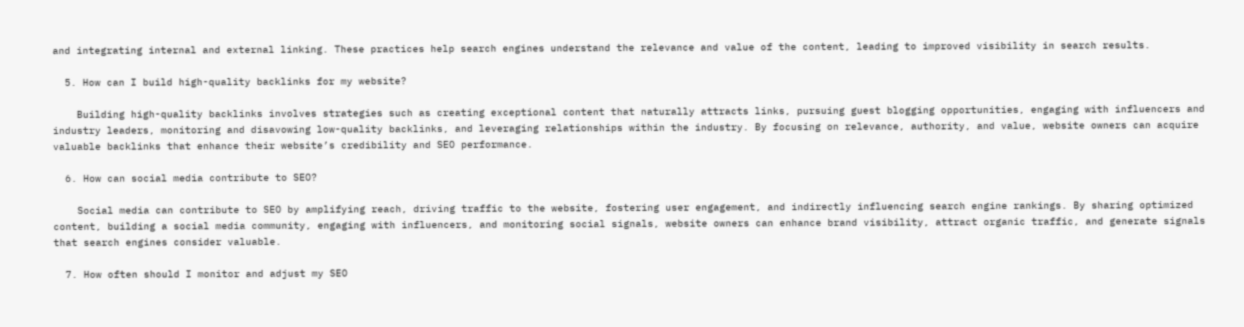and integrating internal and external linking. These practices help search engines understand the relevance and value of the content, leading to improved visibility in search results.

  5. How can I build high-quality backlinks for my website?

    Building high-quality backlinks involves strategies such as creating exceptional content that naturally attracts links, pursuing guest blogging opportunities, engaging with influencers and industry leaders, monitoring and disavowing low-quality backlinks, and leveraging relationships within the industry. By focusing on relevance, authority, and value, website owners can acquire valuable backlinks that enhance their website’s credibility and SEO performance.

  6. How can social media contribute to SEO?

    Social media can contribute to SEO by amplifying reach, driving traffic to the website, fostering user engagement, and indirectly influencing search engine rankings. By sharing optimized content, building a social media community, engaging with influencers, and monitoring social signals, website owners can enhance brand visibility, attract organic traffic, and generate signals that search engines consider valuable.

  7. How often should I monitor and adjust my SEO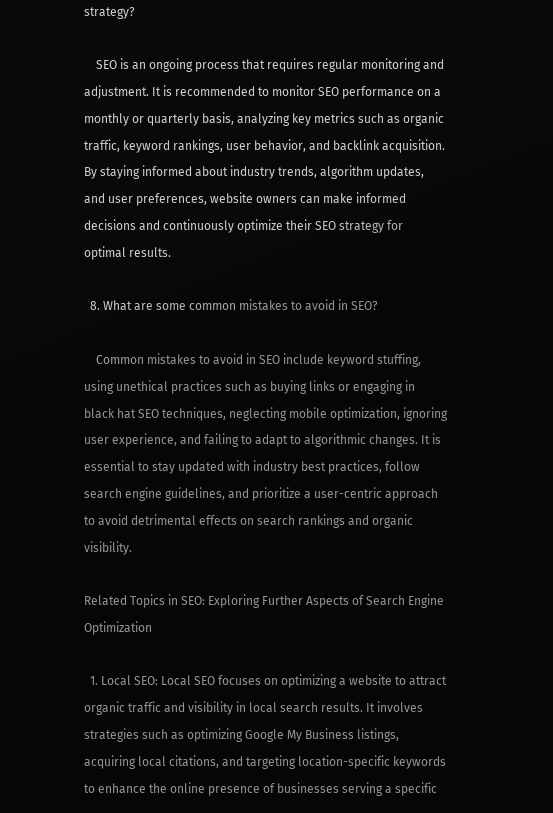strategy?

    SEO is an ongoing process that requires regular monitoring and adjustment. It is recommended to monitor SEO performance on a monthly or quarterly basis, analyzing key metrics such as organic traffic, keyword rankings, user behavior, and backlink acquisition. By staying informed about industry trends, algorithm updates, and user preferences, website owners can make informed decisions and continuously optimize their SEO strategy for optimal results.

  8. What are some common mistakes to avoid in SEO?

    Common mistakes to avoid in SEO include keyword stuffing, using unethical practices such as buying links or engaging in black hat SEO techniques, neglecting mobile optimization, ignoring user experience, and failing to adapt to algorithmic changes. It is essential to stay updated with industry best practices, follow search engine guidelines, and prioritize a user-centric approach to avoid detrimental effects on search rankings and organic visibility.

Related Topics in SEO: Exploring Further Aspects of Search Engine Optimization

  1. Local SEO: Local SEO focuses on optimizing a website to attract organic traffic and visibility in local search results. It involves strategies such as optimizing Google My Business listings, acquiring local citations, and targeting location-specific keywords to enhance the online presence of businesses serving a specific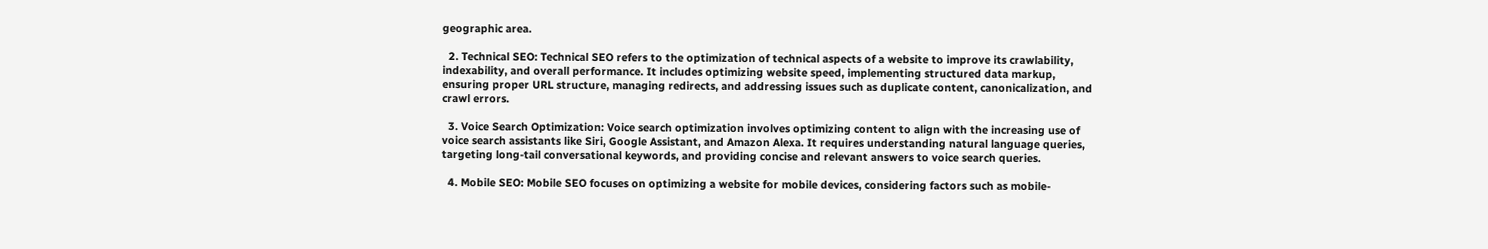geographic area.

  2. Technical SEO: Technical SEO refers to the optimization of technical aspects of a website to improve its crawlability, indexability, and overall performance. It includes optimizing website speed, implementing structured data markup, ensuring proper URL structure, managing redirects, and addressing issues such as duplicate content, canonicalization, and crawl errors.

  3. Voice Search Optimization: Voice search optimization involves optimizing content to align with the increasing use of voice search assistants like Siri, Google Assistant, and Amazon Alexa. It requires understanding natural language queries, targeting long-tail conversational keywords, and providing concise and relevant answers to voice search queries.

  4. Mobile SEO: Mobile SEO focuses on optimizing a website for mobile devices, considering factors such as mobile-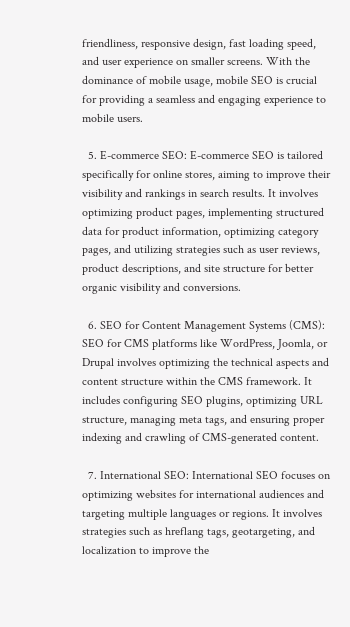friendliness, responsive design, fast loading speed, and user experience on smaller screens. With the dominance of mobile usage, mobile SEO is crucial for providing a seamless and engaging experience to mobile users.

  5. E-commerce SEO: E-commerce SEO is tailored specifically for online stores, aiming to improve their visibility and rankings in search results. It involves optimizing product pages, implementing structured data for product information, optimizing category pages, and utilizing strategies such as user reviews, product descriptions, and site structure for better organic visibility and conversions.

  6. SEO for Content Management Systems (CMS): SEO for CMS platforms like WordPress, Joomla, or Drupal involves optimizing the technical aspects and content structure within the CMS framework. It includes configuring SEO plugins, optimizing URL structure, managing meta tags, and ensuring proper indexing and crawling of CMS-generated content.

  7. International SEO: International SEO focuses on optimizing websites for international audiences and targeting multiple languages or regions. It involves strategies such as hreflang tags, geotargeting, and localization to improve the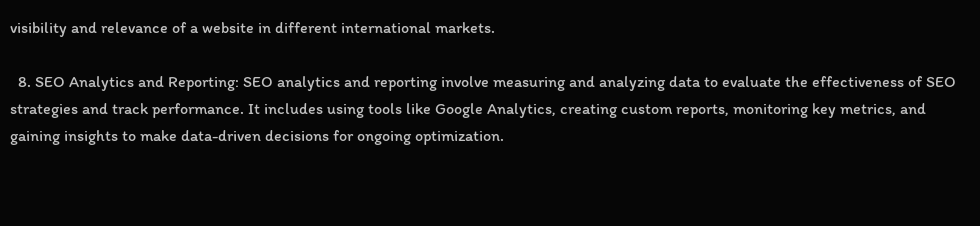visibility and relevance of a website in different international markets.

  8. SEO Analytics and Reporting: SEO analytics and reporting involve measuring and analyzing data to evaluate the effectiveness of SEO strategies and track performance. It includes using tools like Google Analytics, creating custom reports, monitoring key metrics, and gaining insights to make data-driven decisions for ongoing optimization.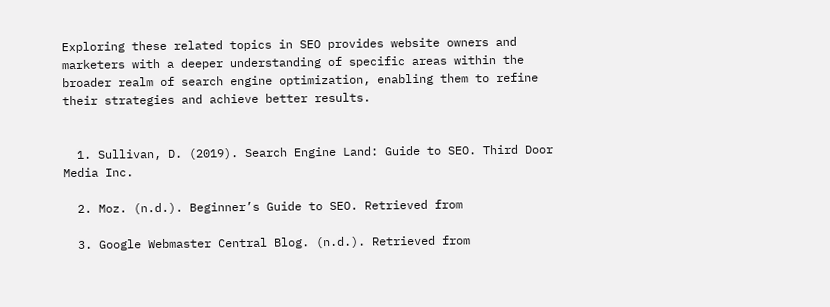Exploring these related topics in SEO provides website owners and marketers with a deeper understanding of specific areas within the broader realm of search engine optimization, enabling them to refine their strategies and achieve better results.


  1. Sullivan, D. (2019). Search Engine Land: Guide to SEO. Third Door Media Inc.

  2. Moz. (n.d.). Beginner’s Guide to SEO. Retrieved from

  3. Google Webmaster Central Blog. (n.d.). Retrieved from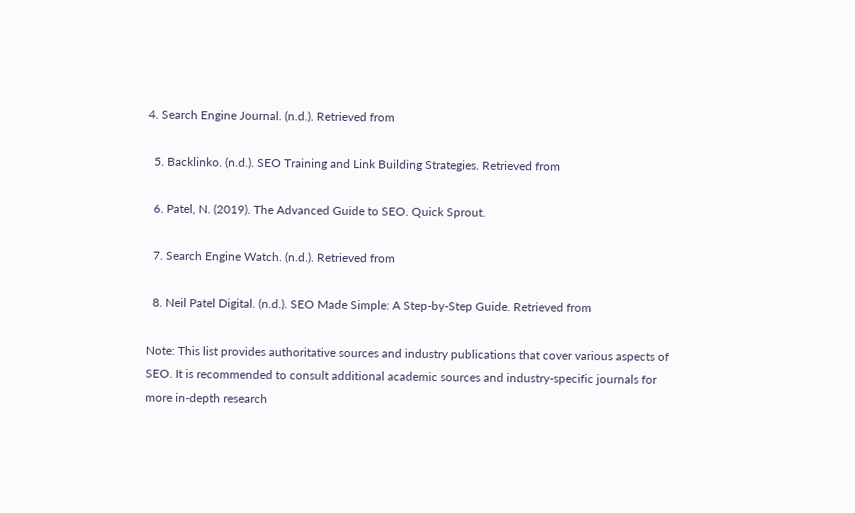4. Search Engine Journal. (n.d.). Retrieved from

  5. Backlinko. (n.d.). SEO Training and Link Building Strategies. Retrieved from

  6. Patel, N. (2019). The Advanced Guide to SEO. Quick Sprout.

  7. Search Engine Watch. (n.d.). Retrieved from

  8. Neil Patel Digital. (n.d.). SEO Made Simple: A Step-by-Step Guide. Retrieved from

Note: This list provides authoritative sources and industry publications that cover various aspects of SEO. It is recommended to consult additional academic sources and industry-specific journals for more in-depth research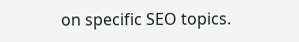on specific SEO topics.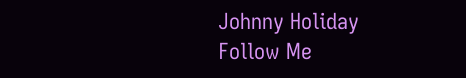Johnny Holiday
Follow Me